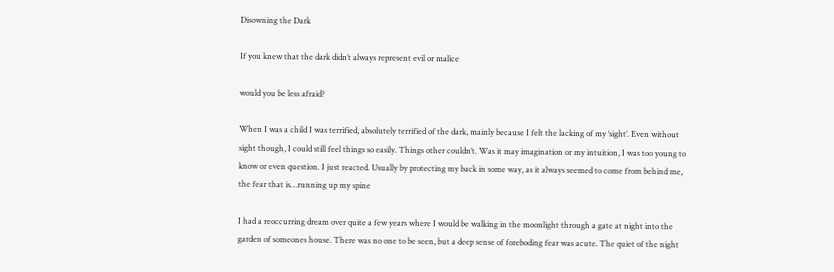Disowning the Dark

If you knew that the dark didn’t always represent evil or malice

would you be less afraid?

When I was a child I was terrified, absolutely terrified of the dark, mainly because I felt the lacking of my ‘sight’. Even without sight though, I could still feel things so easily. Things other couldn’t. Was it may imagination or my intuition, I was too young to know or even question. I just reacted. Usually by protecting my back in some way, as it always seemed to come from behind me, the fear that is…running up my spine

I had a reoccurring dream over quite a few years where I would be walking in the moonlight through a gate at night into the garden of someones house. There was no one to be seen, but a deep sense of foreboding fear was acute. The quiet of the night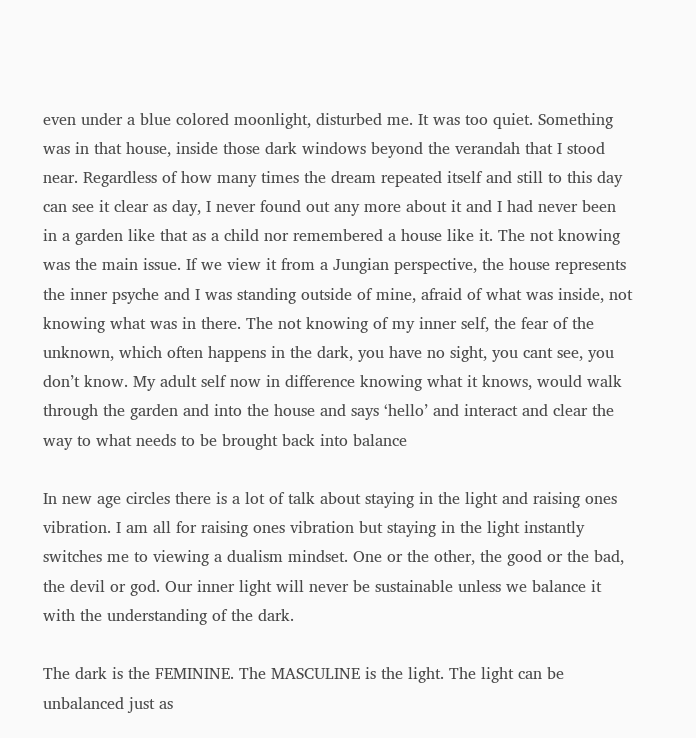even under a blue colored moonlight, disturbed me. It was too quiet. Something was in that house, inside those dark windows beyond the verandah that I stood near. Regardless of how many times the dream repeated itself and still to this day can see it clear as day, I never found out any more about it and I had never been in a garden like that as a child nor remembered a house like it. The not knowing was the main issue. If we view it from a Jungian perspective, the house represents the inner psyche and I was standing outside of mine, afraid of what was inside, not knowing what was in there. The not knowing of my inner self, the fear of the unknown, which often happens in the dark, you have no sight, you cant see, you don’t know. My adult self now in difference knowing what it knows, would walk through the garden and into the house and says ‘hello’ and interact and clear the way to what needs to be brought back into balance

In new age circles there is a lot of talk about staying in the light and raising ones vibration. I am all for raising ones vibration but staying in the light instantly switches me to viewing a dualism mindset. One or the other, the good or the bad, the devil or god. Our inner light will never be sustainable unless we balance it with the understanding of the dark.

The dark is the FEMININE. The MASCULINE is the light. The light can be unbalanced just as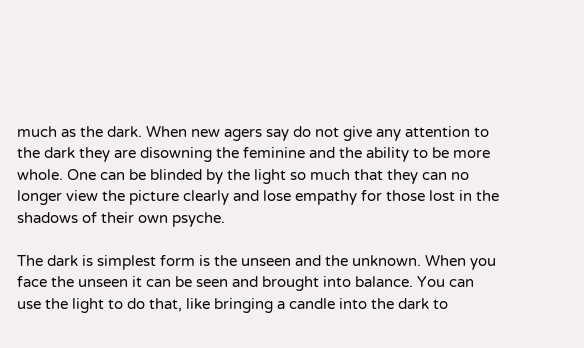much as the dark. When new agers say do not give any attention to the dark they are disowning the feminine and the ability to be more whole. One can be blinded by the light so much that they can no longer view the picture clearly and lose empathy for those lost in the shadows of their own psyche.

The dark is simplest form is the unseen and the unknown. When you face the unseen it can be seen and brought into balance. You can use the light to do that, like bringing a candle into the dark to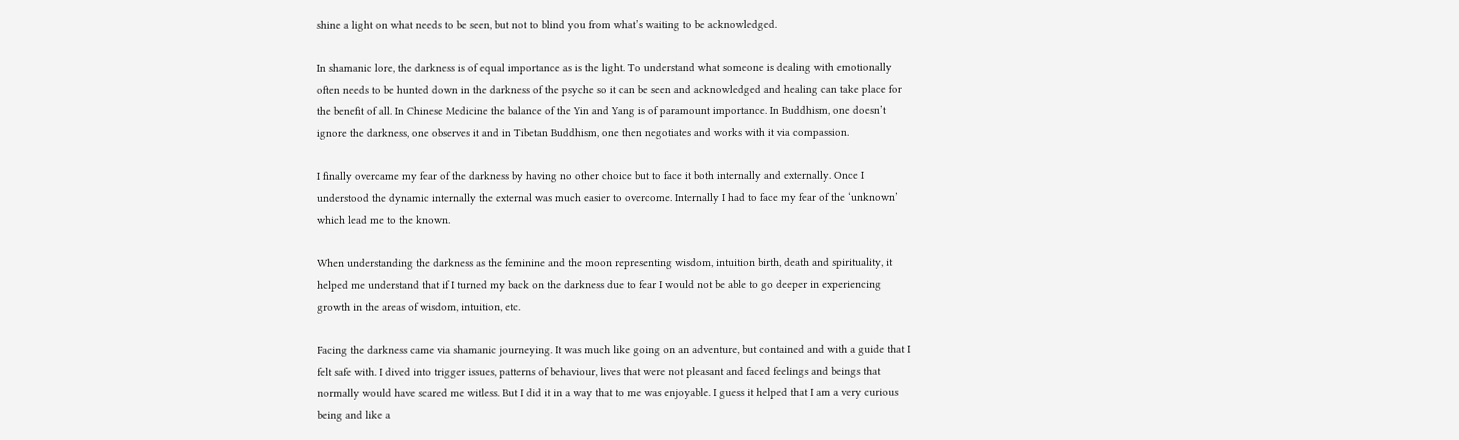shine a light on what needs to be seen, but not to blind you from what’s waiting to be acknowledged.

In shamanic lore, the darkness is of equal importance as is the light. To understand what someone is dealing with emotionally often needs to be hunted down in the darkness of the psyche so it can be seen and acknowledged and healing can take place for the benefit of all. In Chinese Medicine the balance of the Yin and Yang is of paramount importance. In Buddhism, one doesn’t ignore the darkness, one observes it and in Tibetan Buddhism, one then negotiates and works with it via compassion.

I finally overcame my fear of the darkness by having no other choice but to face it both internally and externally. Once I understood the dynamic internally the external was much easier to overcome. Internally I had to face my fear of the ‘unknown’ which lead me to the known.

When understanding the darkness as the feminine and the moon representing wisdom, intuition birth, death and spirituality, it helped me understand that if I turned my back on the darkness due to fear I would not be able to go deeper in experiencing growth in the areas of wisdom, intuition, etc.

Facing the darkness came via shamanic journeying. It was much like going on an adventure, but contained and with a guide that I felt safe with. I dived into trigger issues, patterns of behaviour, lives that were not pleasant and faced feelings and beings that normally would have scared me witless. But I did it in a way that to me was enjoyable. I guess it helped that I am a very curious being and like a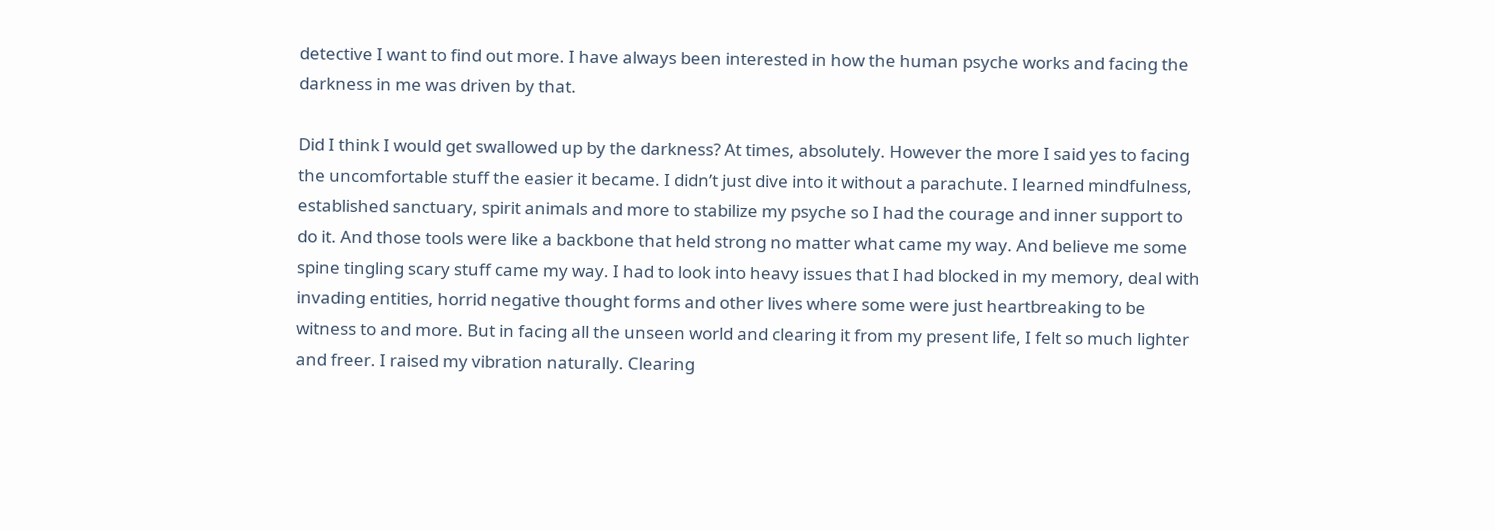detective I want to find out more. I have always been interested in how the human psyche works and facing the darkness in me was driven by that.

Did I think I would get swallowed up by the darkness? At times, absolutely. However the more I said yes to facing the uncomfortable stuff the easier it became. I didn’t just dive into it without a parachute. I learned mindfulness, established sanctuary, spirit animals and more to stabilize my psyche so I had the courage and inner support to do it. And those tools were like a backbone that held strong no matter what came my way. And believe me some spine tingling scary stuff came my way. I had to look into heavy issues that I had blocked in my memory, deal with invading entities, horrid negative thought forms and other lives where some were just heartbreaking to be witness to and more. But in facing all the unseen world and clearing it from my present life, I felt so much lighter and freer. I raised my vibration naturally. Clearing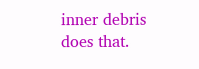inner debris does that.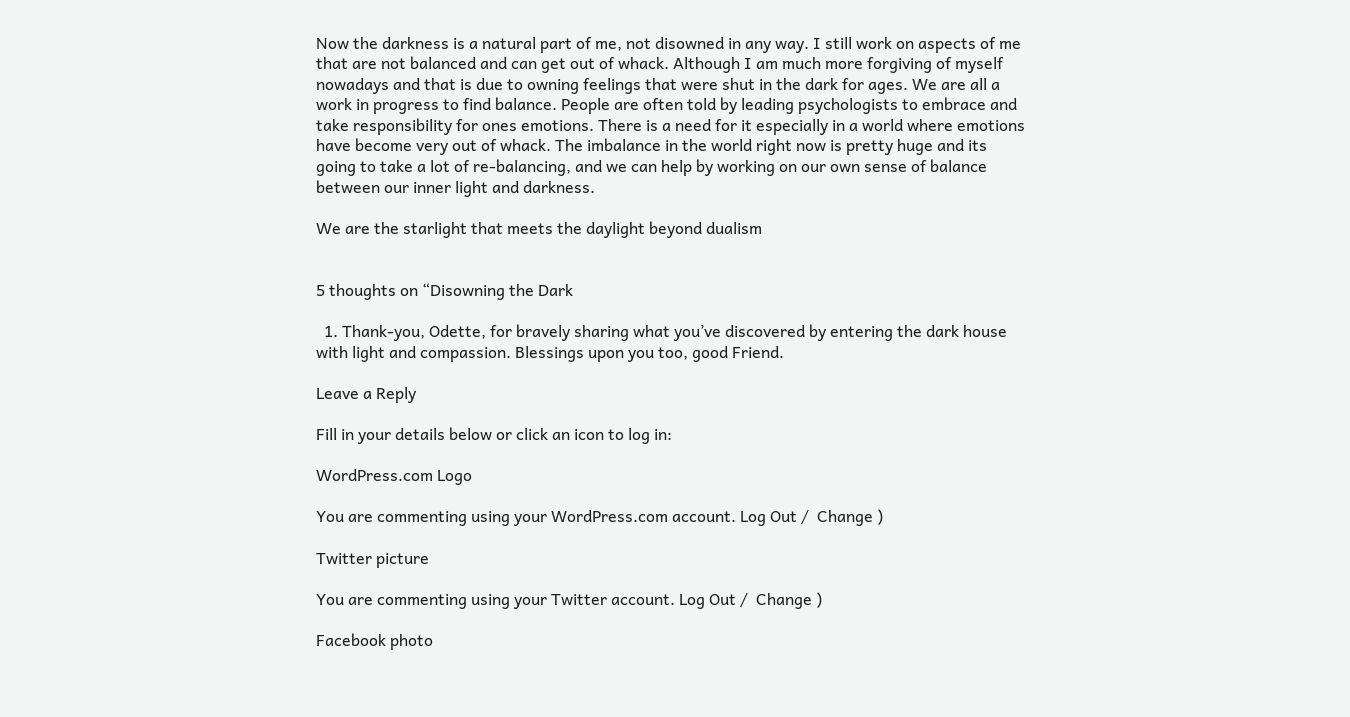Now the darkness is a natural part of me, not disowned in any way. I still work on aspects of me that are not balanced and can get out of whack. Although I am much more forgiving of myself nowadays and that is due to owning feelings that were shut in the dark for ages. We are all a work in progress to find balance. People are often told by leading psychologists to embrace and take responsibility for ones emotions. There is a need for it especially in a world where emotions have become very out of whack. The imbalance in the world right now is pretty huge and its going to take a lot of re-balancing, and we can help by working on our own sense of balance between our inner light and darkness.

We are the starlight that meets the daylight beyond dualism


5 thoughts on “Disowning the Dark

  1. Thank-you, Odette, for bravely sharing what you’ve discovered by entering the dark house with light and compassion. Blessings upon you too, good Friend.

Leave a Reply

Fill in your details below or click an icon to log in:

WordPress.com Logo

You are commenting using your WordPress.com account. Log Out /  Change )

Twitter picture

You are commenting using your Twitter account. Log Out /  Change )

Facebook photo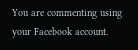You are commenting using your Facebook account.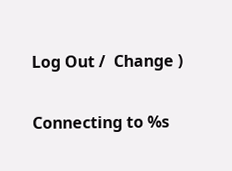Log Out /  Change )

Connecting to %s